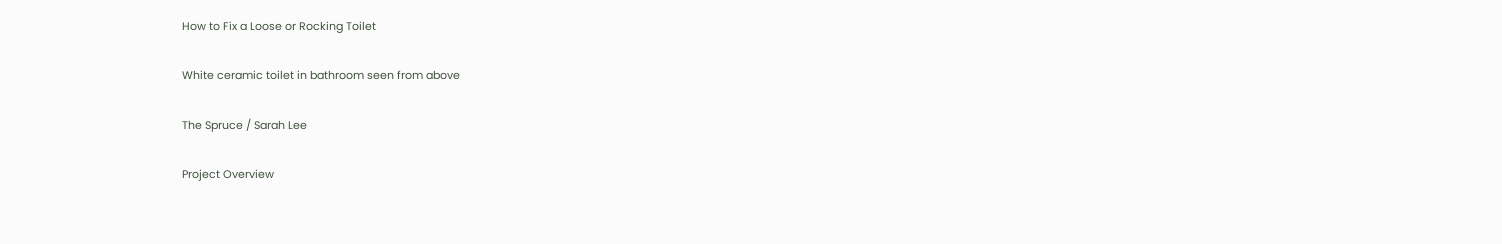How to Fix a Loose or Rocking Toilet

White ceramic toilet in bathroom seen from above

The Spruce / Sarah Lee

Project Overview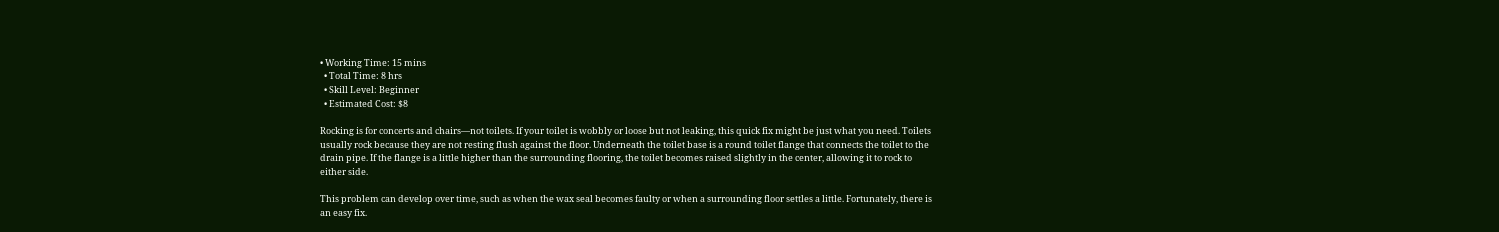• Working Time: 15 mins
  • Total Time: 8 hrs
  • Skill Level: Beginner
  • Estimated Cost: $8

Rocking is for concerts and chairs—not toilets. If your toilet is wobbly or loose but not leaking, this quick fix might be just what you need. Toilets usually rock because they are not resting flush against the floor. Underneath the toilet base is a round toilet flange that connects the toilet to the drain pipe. If the flange is a little higher than the surrounding flooring, the toilet becomes raised slightly in the center, allowing it to rock to either side.

This problem can develop over time, such as when the wax seal becomes faulty or when a surrounding floor settles a little. Fortunately, there is an easy fix.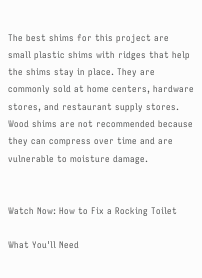The best shims for this project are small plastic shims with ridges that help the shims stay in place. They are commonly sold at home centers, hardware stores, and restaurant supply stores. Wood shims are not recommended because they can compress over time and are vulnerable to moisture damage.


Watch Now: How to Fix a Rocking Toilet

What You'll Need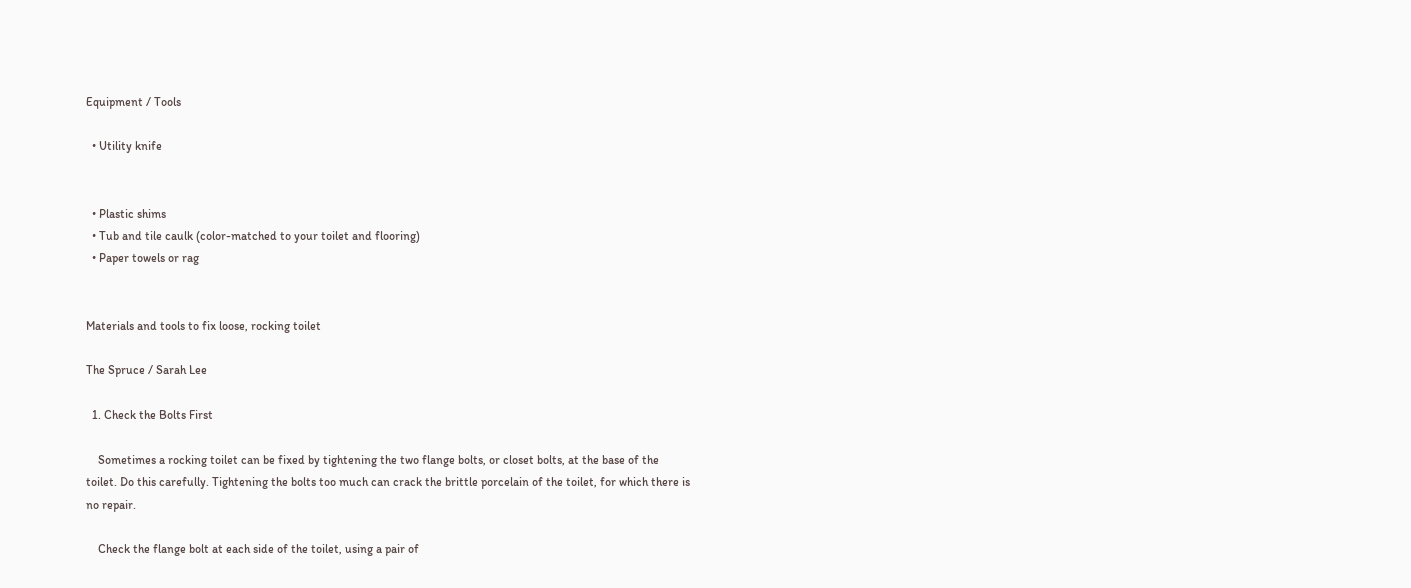Equipment / Tools

  • Utility knife


  • Plastic shims
  • Tub and tile caulk (color-matched to your toilet and flooring)
  • Paper towels or rag


Materials and tools to fix loose, rocking toilet

The Spruce / Sarah Lee

  1. Check the Bolts First

    Sometimes a rocking toilet can be fixed by tightening the two flange bolts, or closet bolts, at the base of the toilet. Do this carefully. Tightening the bolts too much can crack the brittle porcelain of the toilet, for which there is no repair.

    Check the flange bolt at each side of the toilet, using a pair of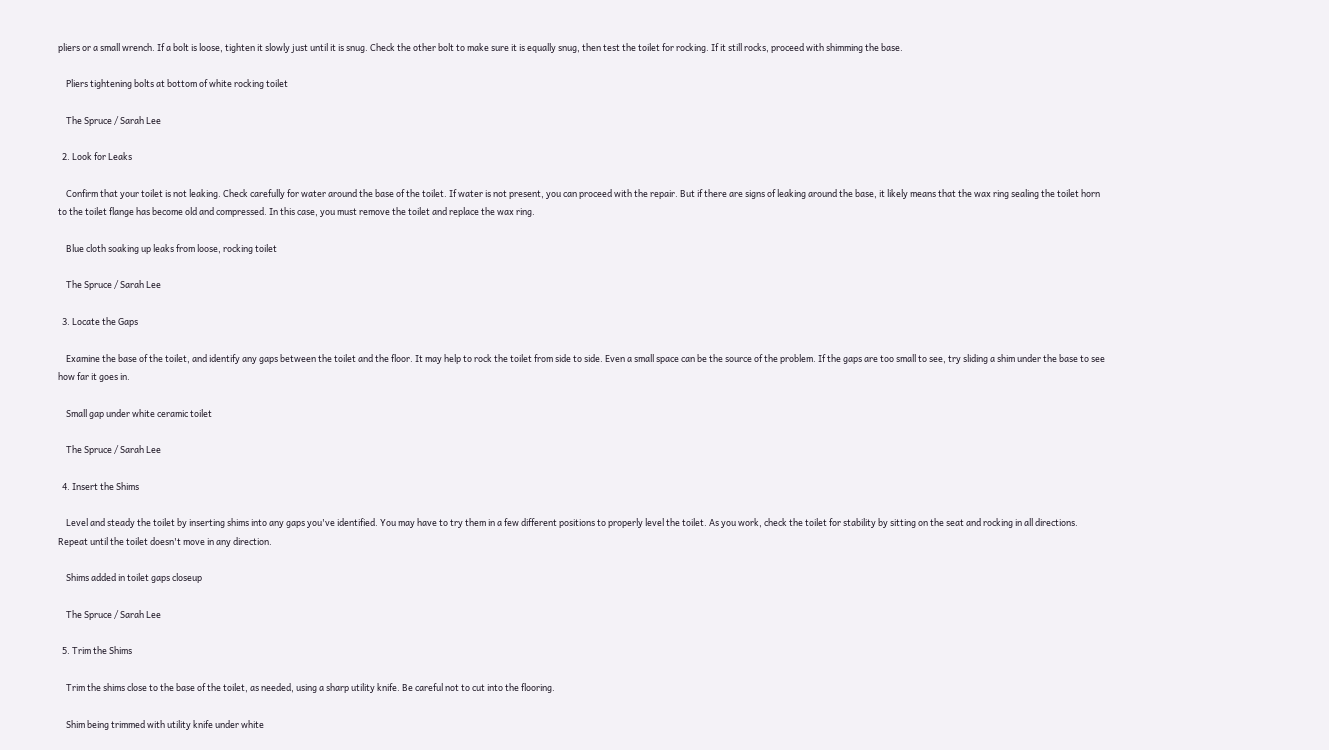pliers or a small wrench. If a bolt is loose, tighten it slowly just until it is snug. Check the other bolt to make sure it is equally snug, then test the toilet for rocking. If it still rocks, proceed with shimming the base.

    Pliers tightening bolts at bottom of white rocking toilet

    The Spruce / Sarah Lee

  2. Look for Leaks

    Confirm that your toilet is not leaking. Check carefully for water around the base of the toilet. If water is not present, you can proceed with the repair. But if there are signs of leaking around the base, it likely means that the wax ring sealing the toilet horn to the toilet flange has become old and compressed. In this case, you must remove the toilet and replace the wax ring.

    Blue cloth soaking up leaks from loose, rocking toilet

    The Spruce / Sarah Lee

  3. Locate the Gaps

    Examine the base of the toilet, and identify any gaps between the toilet and the floor. It may help to rock the toilet from side to side. Even a small space can be the source of the problem. If the gaps are too small to see, try sliding a shim under the base to see how far it goes in.

    Small gap under white ceramic toilet

    The Spruce / Sarah Lee

  4. Insert the Shims

    Level and steady the toilet by inserting shims into any gaps you've identified. You may have to try them in a few different positions to properly level the toilet. As you work, check the toilet for stability by sitting on the seat and rocking in all directions. Repeat until the toilet doesn't move in any direction.

    Shims added in toilet gaps closeup

    The Spruce / Sarah Lee

  5. Trim the Shims

    Trim the shims close to the base of the toilet, as needed, using a sharp utility knife. Be careful not to cut into the flooring.

    Shim being trimmed with utility knife under white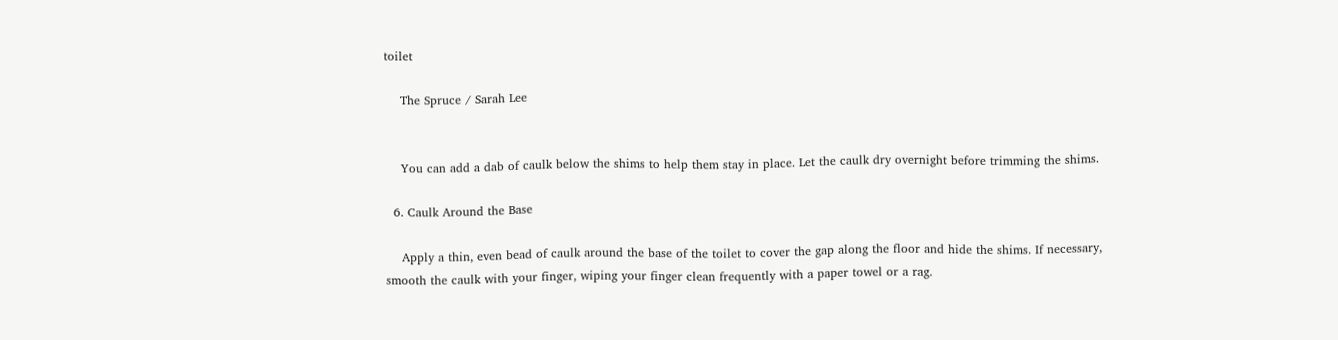toilet

    The Spruce / Sarah Lee


    You can add a dab of caulk below the shims to help them stay in place. Let the caulk dry overnight before trimming the shims.

  6. Caulk Around the Base

    Apply a thin, even bead of caulk around the base of the toilet to cover the gap along the floor and hide the shims. If necessary, smooth the caulk with your finger, wiping your finger clean frequently with a paper towel or a rag.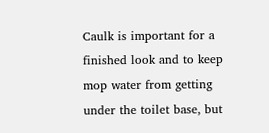Caulk is important for a finished look and to keep mop water from getting under the toilet base, but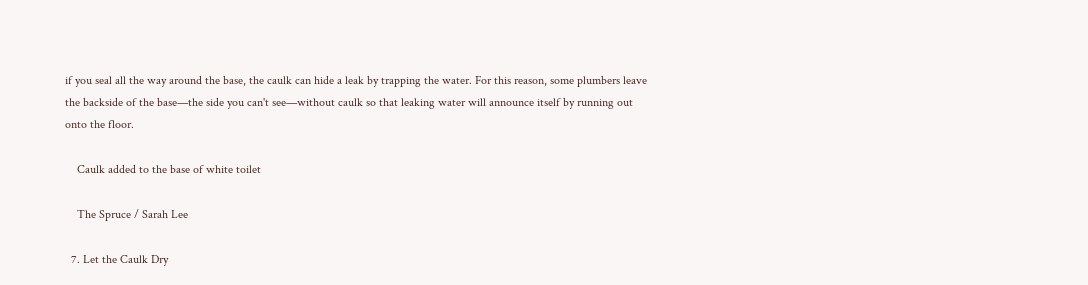if you seal all the way around the base, the caulk can hide a leak by trapping the water. For this reason, some plumbers leave the backside of the base—the side you can't see—without caulk so that leaking water will announce itself by running out onto the floor.

    Caulk added to the base of white toilet

    The Spruce / Sarah Lee

  7. Let the Caulk Dry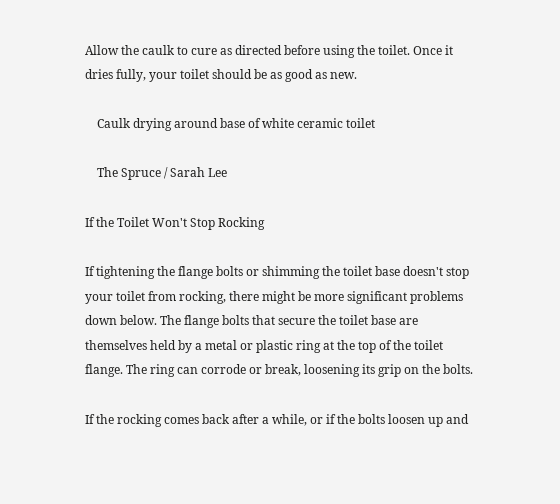Allow the caulk to cure as directed before using the toilet. Once it dries fully, your toilet should be as good as new.

    Caulk drying around base of white ceramic toilet

    The Spruce / Sarah Lee

If the Toilet Won't Stop Rocking

If tightening the flange bolts or shimming the toilet base doesn't stop your toilet from rocking, there might be more significant problems down below. The flange bolts that secure the toilet base are themselves held by a metal or plastic ring at the top of the toilet flange. The ring can corrode or break, loosening its grip on the bolts.

If the rocking comes back after a while, or if the bolts loosen up and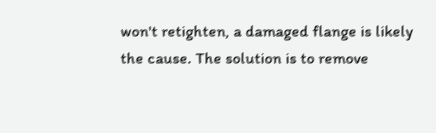won't retighten, a damaged flange is likely the cause. The solution is to remove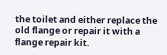the toilet and either replace the old flange or repair it with a flange repair kit.